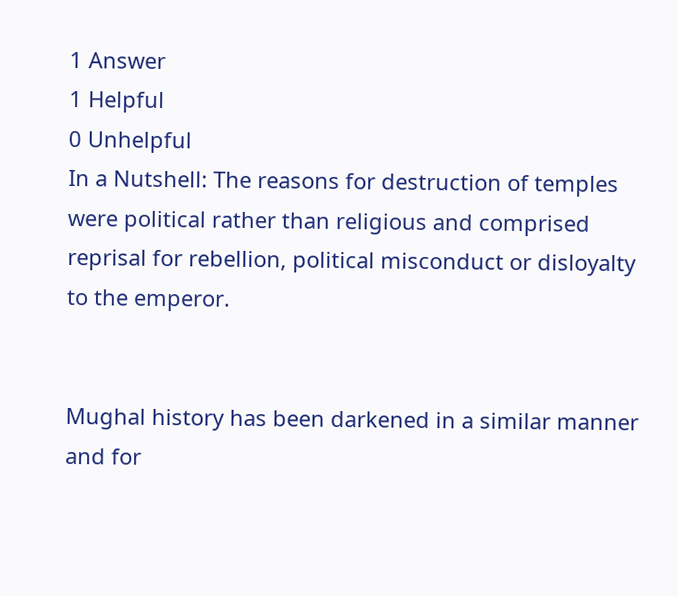1 Answer
1 Helpful
0 Unhelpful
In a Nutshell: The reasons for destruction of temples were political rather than religious and comprised reprisal for rebellion, political misconduct or disloyalty to the emperor.


Mughal history has been darkened in a similar manner and for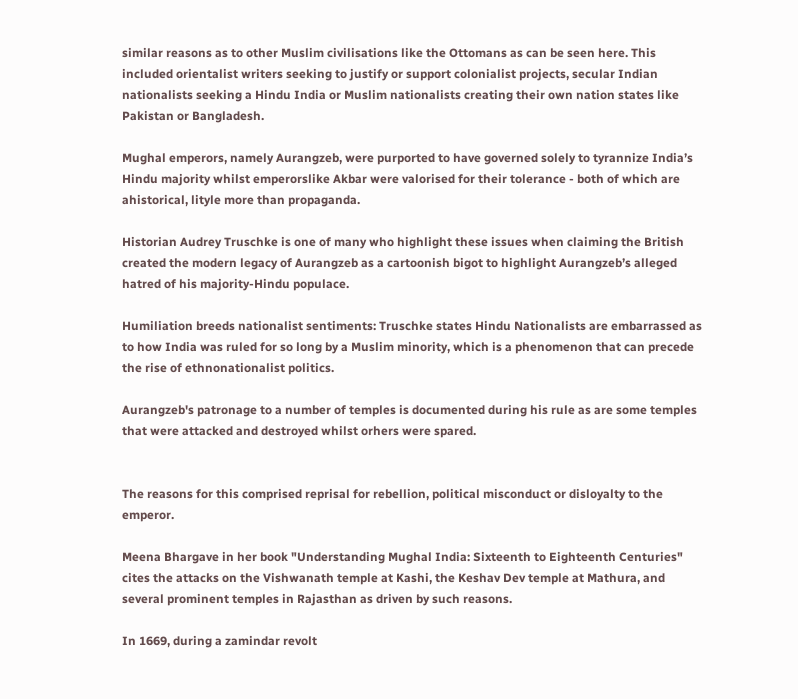similar reasons as to other Muslim civilisations like the Ottomans as can be seen here. This included orientalist writers seeking to justify or support colonialist projects, secular Indian nationalists seeking a Hindu India or Muslim nationalists creating their own nation states like Pakistan or Bangladesh.

Mughal emperors, namely Aurangzeb, were purported to have governed solely to tyrannize India’s Hindu majority whilst emperorslike Akbar were valorised for their tolerance - both of which are ahistorical, lityle more than propaganda.

Historian Audrey Truschke is one of many who highlight these issues when claiming the British created the modern legacy of Aurangzeb as a cartoonish bigot to highlight Aurangzeb’s alleged hatred of his majority-Hindu populace.

Humiliation breeds nationalist sentiments: Truschke states Hindu Nationalists are embarrassed as to how India was ruled for so long by a Muslim minority, which is a phenomenon that can precede the rise of ethnonationalist politics.

Aurangzeb's patronage to a number of temples is documented during his rule as are some temples that were attacked and destroyed whilst orhers were spared.


The reasons for this comprised reprisal for rebellion, political misconduct or disloyalty to the emperor.

Meena Bhargave in her book "Understanding Mughal India: Sixteenth to Eighteenth Centuries" cites the attacks on the Vishwanath temple at Kashi, the Keshav Dev temple at Mathura, and several prominent temples in Rajasthan as driven by such reasons.

In 1669, during a zamindar revolt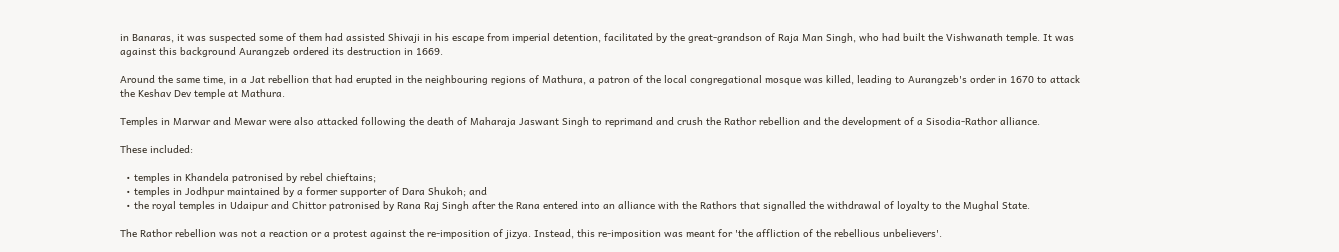in Banaras, it was suspected some of them had assisted Shivaji in his escape from imperial detention, facilitated by the great-grandson of Raja Man Singh, who had built the Vishwanath temple. It was against this background Aurangzeb ordered its destruction in 1669.

Around the same time, in a Jat rebellion that had erupted in the neighbouring regions of Mathura, a patron of the local congregational mosque was killed, leading to Aurangzeb's order in 1670 to attack the Keshav Dev temple at Mathura.

Temples in Marwar and Mewar were also attacked following the death of Maharaja Jaswant Singh to reprimand and crush the Rathor rebellion and the development of a Sisodia-Rathor alliance.

These included:

  • temples in Khandela patronised by rebel chieftains;
  • temples in Jodhpur maintained by a former supporter of Dara Shukoh; and
  • the royal temples in Udaipur and Chittor patronised by Rana Raj Singh after the Rana entered into an alliance with the Rathors that signalled the withdrawal of loyalty to the Mughal State.

The Rathor rebellion was not a reaction or a protest against the re-imposition of jizya. Instead, this re-imposition was meant for 'the affliction of the rebellious unbelievers'.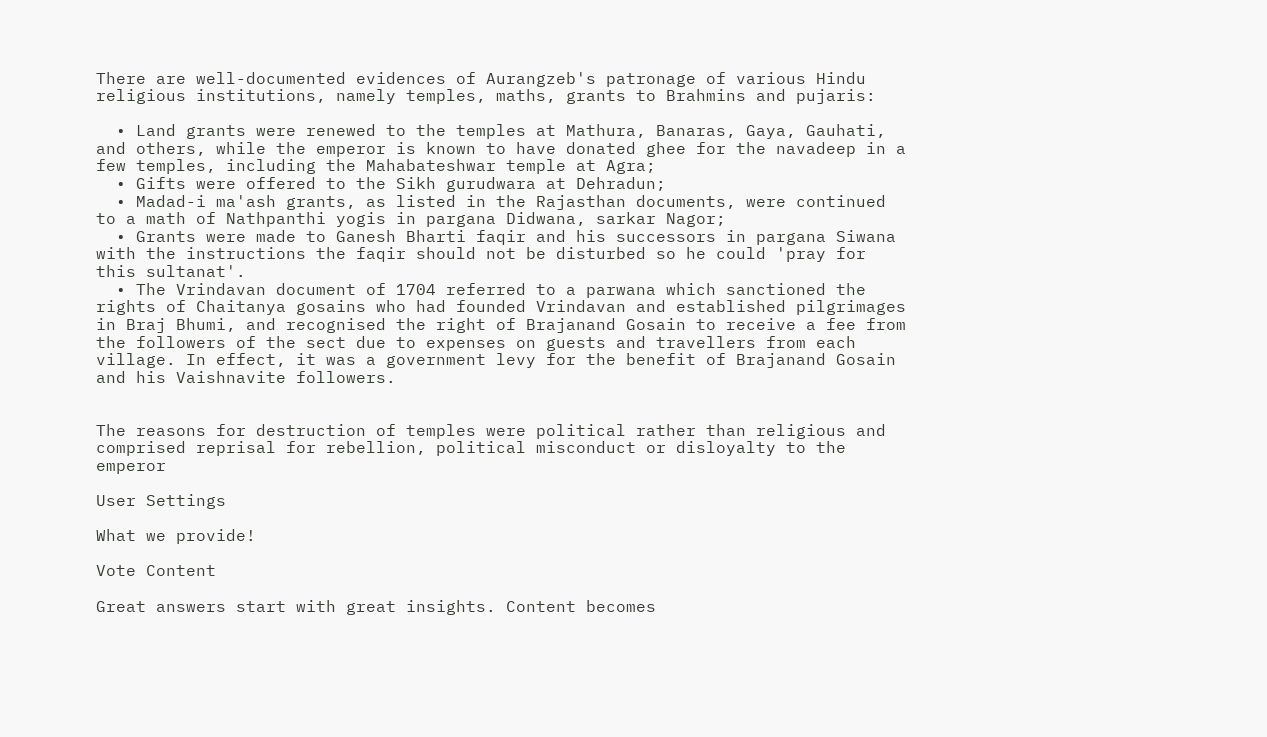There are well-documented evidences of Aurangzeb's patronage of various Hindu religious institutions, namely temples, maths, grants to Brahmins and pujaris:

  • Land grants were renewed to the temples at Mathura, Banaras, Gaya, Gauhati, and others, while the emperor is known to have donated ghee for the navadeep in a few temples, including the Mahabateshwar temple at Agra;
  • Gifts were offered to the Sikh gurudwara at Dehradun;
  • Madad-i ma'ash grants, as listed in the Rajasthan documents, were continued to a math of Nathpanthi yogis in pargana Didwana, sarkar Nagor;
  • Grants were made to Ganesh Bharti faqir and his successors in pargana Siwana with the instructions the faqir should not be disturbed so he could 'pray for this sultanat'.
  • The Vrindavan document of 1704 referred to a parwana which sanctioned the rights of Chaitanya gosains who had founded Vrindavan and established pilgrimages in Braj Bhumi, and recognised the right of Brajanand Gosain to receive a fee from the followers of the sect due to expenses on guests and travellers from each village. In effect, it was a government levy for the benefit of Brajanand Gosain and his Vaishnavite followers.


The reasons for destruction of temples were political rather than religious and comprised reprisal for rebellion, political misconduct or disloyalty to the emperor

User Settings

What we provide!

Vote Content

Great answers start with great insights. Content becomes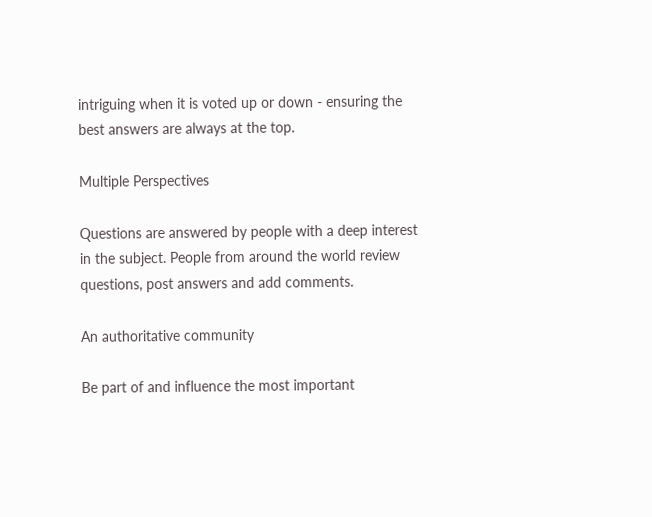intriguing when it is voted up or down - ensuring the best answers are always at the top.

Multiple Perspectives

Questions are answered by people with a deep interest in the subject. People from around the world review questions, post answers and add comments.

An authoritative community

Be part of and influence the most important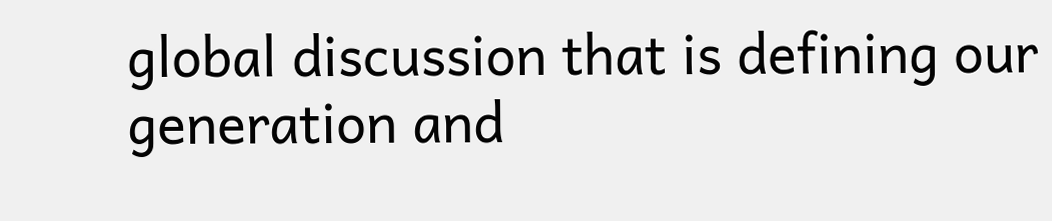global discussion that is defining our generation and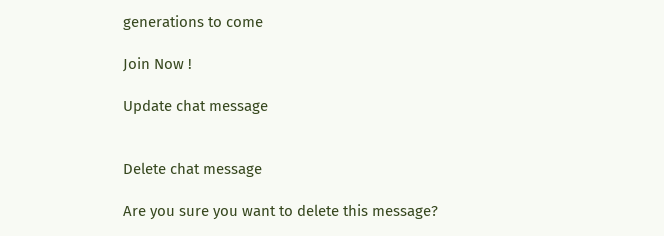generations to come

Join Now !

Update chat message


Delete chat message

Are you sure you want to delete this message?